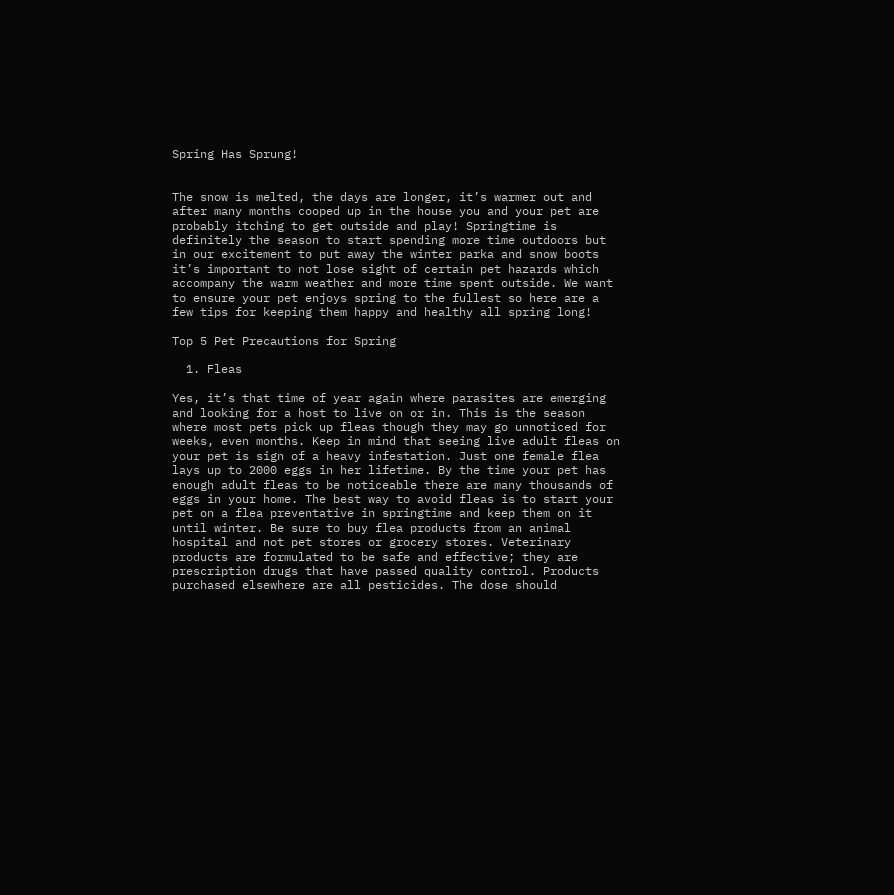Spring Has Sprung!


The snow is melted, the days are longer, it’s warmer out and after many months cooped up in the house you and your pet are probably itching to get outside and play! Springtime is definitely the season to start spending more time outdoors but in our excitement to put away the winter parka and snow boots it’s important to not lose sight of certain pet hazards which accompany the warm weather and more time spent outside. We want to ensure your pet enjoys spring to the fullest so here are a few tips for keeping them happy and healthy all spring long!

Top 5 Pet Precautions for Spring

  1. Fleas

Yes, it’s that time of year again where parasites are emerging and looking for a host to live on or in. This is the season where most pets pick up fleas though they may go unnoticed for weeks, even months. Keep in mind that seeing live adult fleas on your pet is sign of a heavy infestation. Just one female flea lays up to 2000 eggs in her lifetime. By the time your pet has enough adult fleas to be noticeable there are many thousands of eggs in your home. The best way to avoid fleas is to start your pet on a flea preventative in springtime and keep them on it until winter. Be sure to buy flea products from an animal hospital and not pet stores or grocery stores. Veterinary products are formulated to be safe and effective; they are prescription drugs that have passed quality control. Products purchased elsewhere are all pesticides. The dose should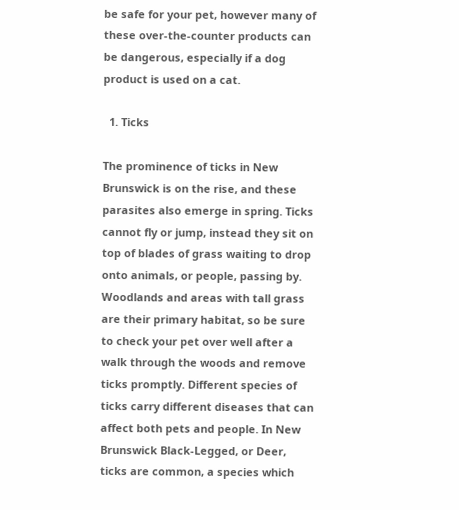be safe for your pet, however many of these over-the-counter products can be dangerous, especially if a dog product is used on a cat.

  1. Ticks

The prominence of ticks in New Brunswick is on the rise, and these parasites also emerge in spring. Ticks cannot fly or jump, instead they sit on top of blades of grass waiting to drop onto animals, or people, passing by. Woodlands and areas with tall grass are their primary habitat, so be sure to check your pet over well after a walk through the woods and remove ticks promptly. Different species of ticks carry different diseases that can affect both pets and people. In New Brunswick Black-Legged, or Deer, ticks are common, a species which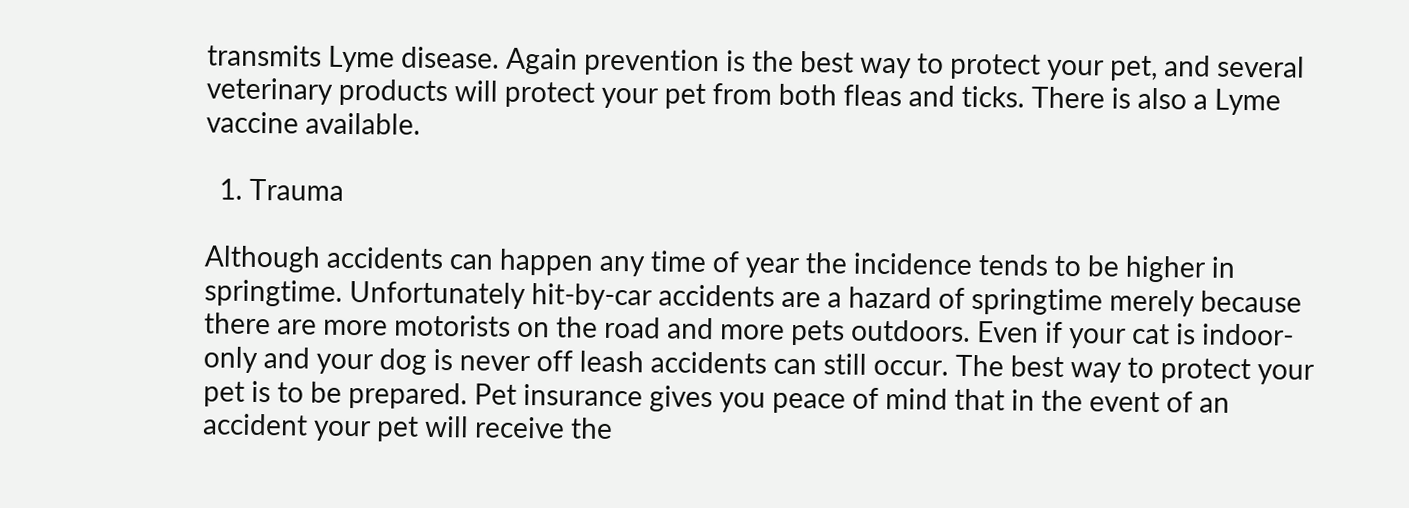transmits Lyme disease. Again prevention is the best way to protect your pet, and several veterinary products will protect your pet from both fleas and ticks. There is also a Lyme vaccine available.

  1. Trauma

Although accidents can happen any time of year the incidence tends to be higher in springtime. Unfortunately hit-by-car accidents are a hazard of springtime merely because there are more motorists on the road and more pets outdoors. Even if your cat is indoor-only and your dog is never off leash accidents can still occur. The best way to protect your pet is to be prepared. Pet insurance gives you peace of mind that in the event of an accident your pet will receive the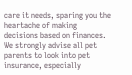care it needs, sparing you the heartache of making decisions based on finances.  We strongly advise all pet parents to look into pet insurance, especially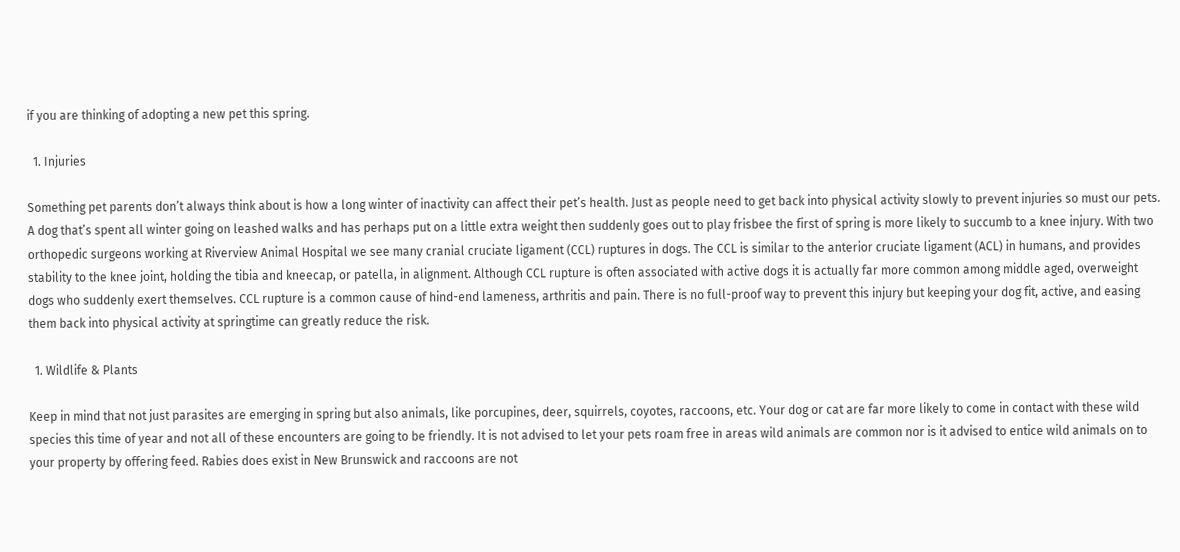if you are thinking of adopting a new pet this spring.

  1. Injuries

Something pet parents don’t always think about is how a long winter of inactivity can affect their pet’s health. Just as people need to get back into physical activity slowly to prevent injuries so must our pets. A dog that’s spent all winter going on leashed walks and has perhaps put on a little extra weight then suddenly goes out to play frisbee the first of spring is more likely to succumb to a knee injury. With two orthopedic surgeons working at Riverview Animal Hospital we see many cranial cruciate ligament (CCL) ruptures in dogs. The CCL is similar to the anterior cruciate ligament (ACL) in humans, and provides stability to the knee joint, holding the tibia and kneecap, or patella, in alignment. Although CCL rupture is often associated with active dogs it is actually far more common among middle aged, overweight dogs who suddenly exert themselves. CCL rupture is a common cause of hind-end lameness, arthritis and pain. There is no full-proof way to prevent this injury but keeping your dog fit, active, and easing them back into physical activity at springtime can greatly reduce the risk.

  1. Wildlife & Plants

Keep in mind that not just parasites are emerging in spring but also animals, like porcupines, deer, squirrels, coyotes, raccoons, etc. Your dog or cat are far more likely to come in contact with these wild species this time of year and not all of these encounters are going to be friendly. It is not advised to let your pets roam free in areas wild animals are common nor is it advised to entice wild animals on to your property by offering feed. Rabies does exist in New Brunswick and raccoons are not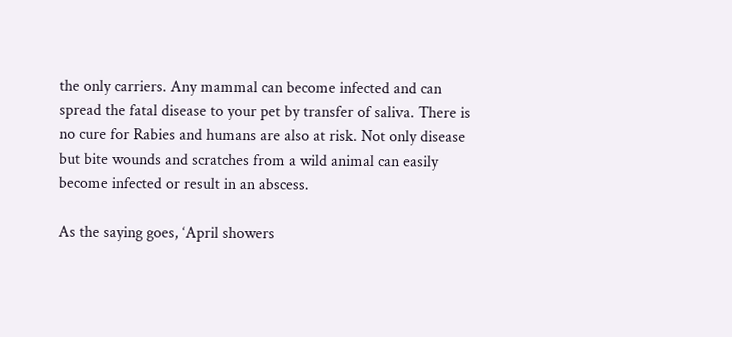the only carriers. Any mammal can become infected and can spread the fatal disease to your pet by transfer of saliva. There is no cure for Rabies and humans are also at risk. Not only disease but bite wounds and scratches from a wild animal can easily become infected or result in an abscess.

As the saying goes, ‘April showers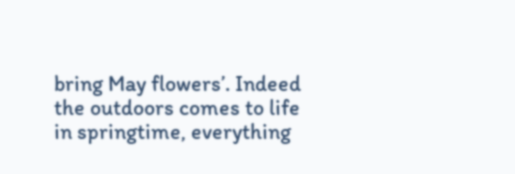bring May flowers’. Indeed the outdoors comes to life in springtime, everything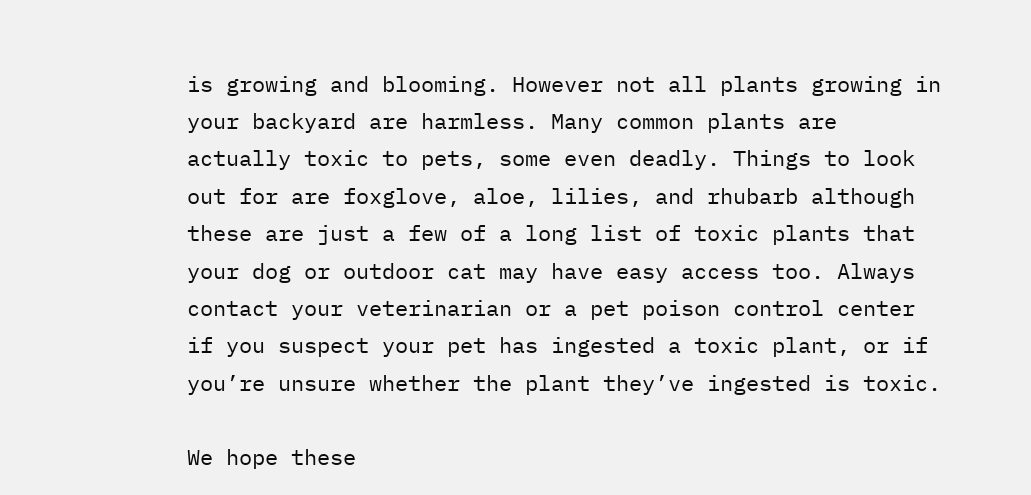is growing and blooming. However not all plants growing in your backyard are harmless. Many common plants are actually toxic to pets, some even deadly. Things to look out for are foxglove, aloe, lilies, and rhubarb although these are just a few of a long list of toxic plants that your dog or outdoor cat may have easy access too. Always contact your veterinarian or a pet poison control center if you suspect your pet has ingested a toxic plant, or if you’re unsure whether the plant they’ve ingested is toxic.

We hope these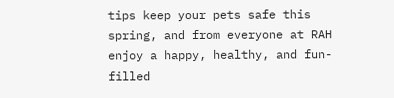tips keep your pets safe this spring, and from everyone at RAH enjoy a happy, healthy, and fun-filled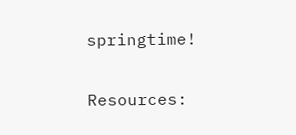springtime!

Resources: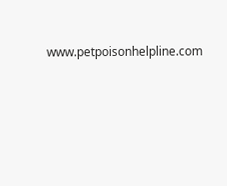www.petpoisonhelpline.com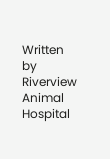Written by Riverview Animal Hospital